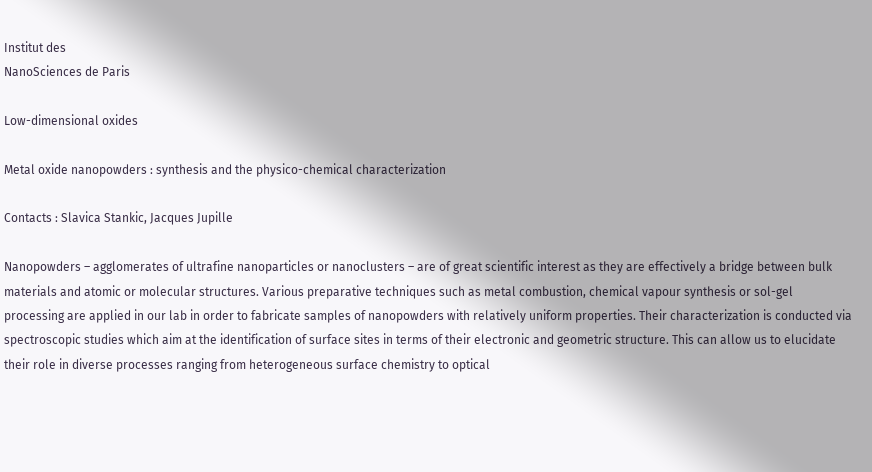Institut des
NanoSciences de Paris

Low-dimensional oxides

Metal oxide nanopowders : synthesis and the physico-chemical characterization

Contacts : Slavica Stankic, Jacques Jupille

Nanopowders – agglomerates of ultrafine nanoparticles or nanoclusters – are of great scientific interest as they are effectively a bridge between bulk materials and atomic or molecular structures. Various preparative techniques such as metal combustion, chemical vapour synthesis or sol-gel processing are applied in our lab in order to fabricate samples of nanopowders with relatively uniform properties. Their characterization is conducted via spectroscopic studies which aim at the identification of surface sites in terms of their electronic and geometric structure. This can allow us to elucidate their role in diverse processes ranging from heterogeneous surface chemistry to optical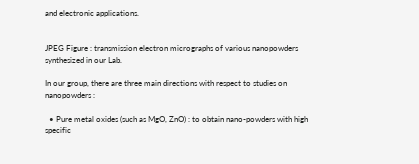and electronic applications.


JPEG Figure : transmission electron micrographs of various nanopowders synthesized in our Lab.

In our group, there are three main directions with respect to studies on nanopowders :

  • Pure metal oxides (such as MgO, ZnO) : to obtain nano-powders with high specific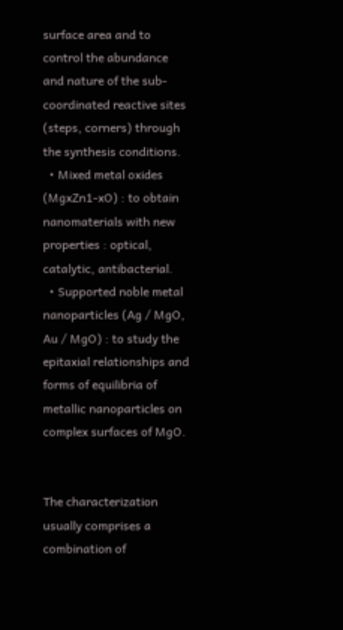surface area and to control the abundance and nature of the sub-coordinated reactive sites (steps, corners) through the synthesis conditions.
  • Mixed metal oxides (MgxZn1-xO) : to obtain nanomaterials with new properties : optical, catalytic, antibacterial.
  • Supported noble metal nanoparticles (Ag / MgO, Au / MgO) : to study the epitaxial relationships and forms of equilibria of metallic nanoparticles on complex surfaces of MgO.


The characterization usually comprises a combination of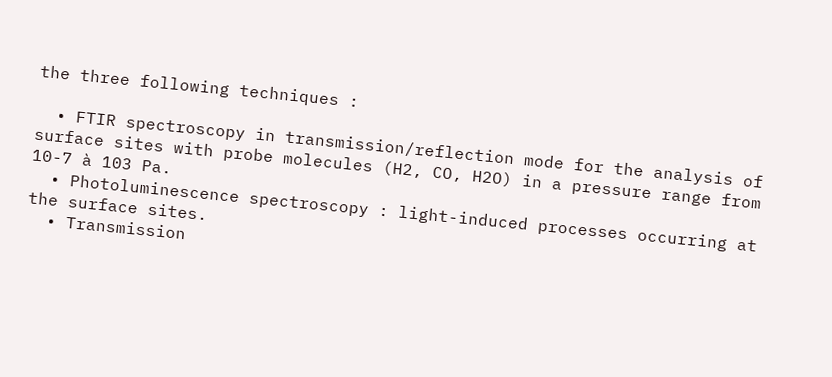the three following techniques :

  • FTIR spectroscopy in transmission/reflection mode for the analysis of surface sites with probe molecules (H2, CO, H2O) in a pressure range from 10-7 à 103 Pa.
  • Photoluminescence spectroscopy : light-induced processes occurring at the surface sites.
  • Transmission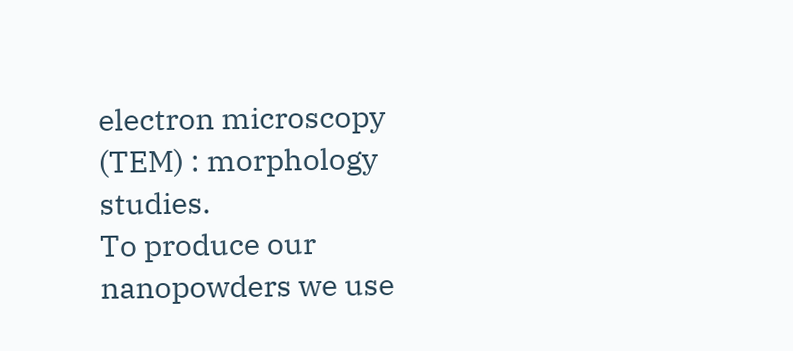electron microscopy (TEM) : morphology studies.
To produce our nanopowders we use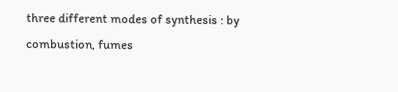three different modes of synthesis : by combustion, fumes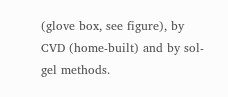(glove box, see figure), by CVD (home-built) and by sol-gel methods.